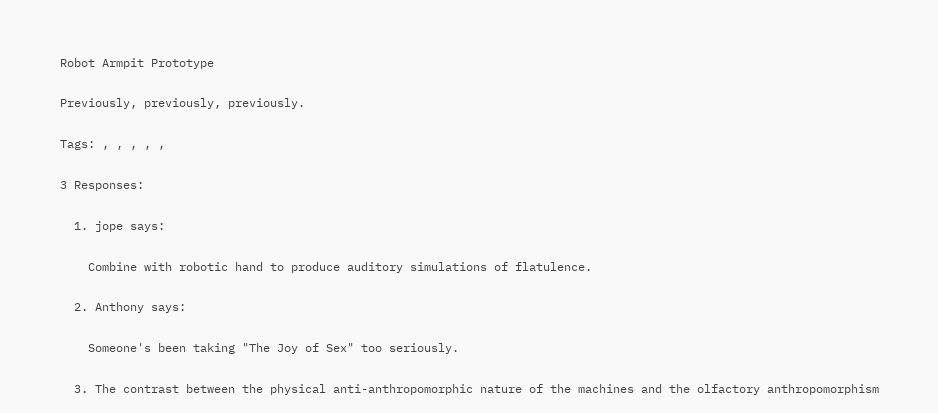Robot Armpit Prototype

Previously, previously, previously.

Tags: , , , , ,

3 Responses:

  1. jope says:

    Combine with robotic hand to produce auditory simulations of flatulence.

  2. Anthony says:

    Someone's been taking "The Joy of Sex" too seriously.

  3. The contrast between the physical anti-anthropomorphic nature of the machines and the olfactory anthropomorphism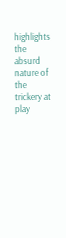highlights the absurd nature of the trickery at play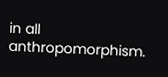in all anthropomorphism.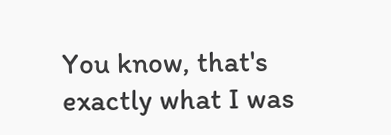You know, that's exactly what I was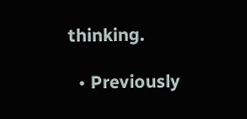thinking.

  • Previously